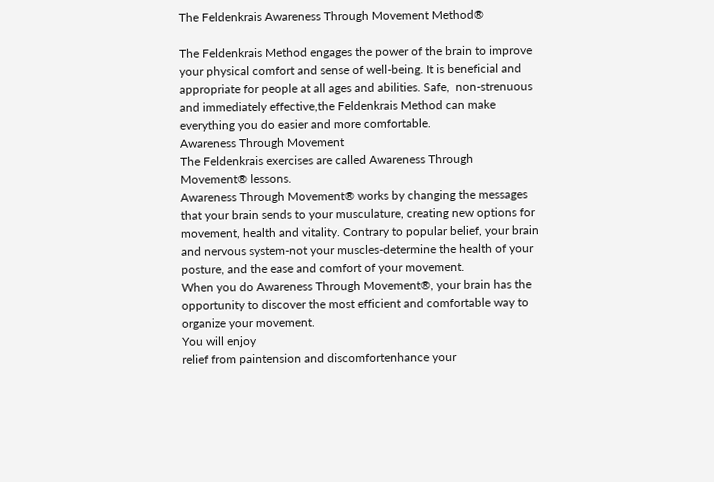The Feldenkrais Awareness Through Movement Method®

The Feldenkrais Method engages the power of the brain to improve your physical comfort and sense of well-being. It is beneficial and appropriate for people at all ages and abilities. Safe,  non-strenuous and immediately effective,the Feldenkrais Method can make everything you do easier and more comfortable.
Awareness Through Movement
The Feldenkrais exercises are called Awareness Through Movement® lessons.
Awareness Through Movement® works by changing the messages that your brain sends to your musculature, creating new options for movement, health and vitality. Contrary to popular belief, your brain and nervous system-not your muscles-determine the health of your posture, and the ease and comfort of your movement.
When you do Awareness Through Movement®, your brain has the opportunity to discover the most efficient and comfortable way to organize your movement.
You will enjoy
relief from paintension and discomfortenhance your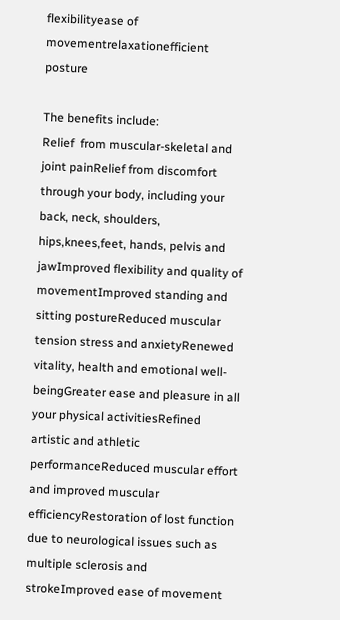flexibilityease of movementrelaxationefficient posture

The benefits include:
Relief  from muscular-skeletal and joint painRelief from discomfort through your body, including your back, neck, shoulders, hips,knees,feet, hands, pelvis and jawImproved flexibility and quality of movementImproved standing and sitting postureReduced muscular tension stress and anxietyRenewed vitality, health and emotional well-beingGreater ease and pleasure in all your physical activitiesRefined artistic and athletic performanceReduced muscular effort and improved muscular efficiencyRestoration of lost function due to neurological issues such as multiple sclerosis and strokeImproved ease of movement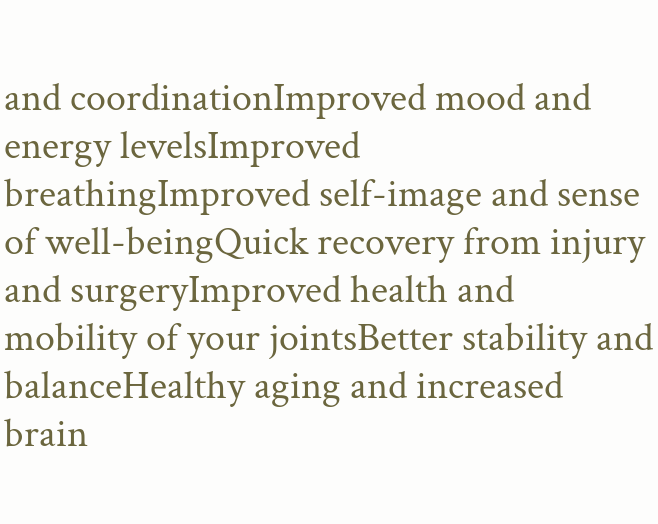and coordinationImproved mood and energy levelsImproved breathingImproved self-image and sense of well-beingQuick recovery from injury and surgeryImproved health and mobility of your jointsBetter stability and balanceHealthy aging and increased brain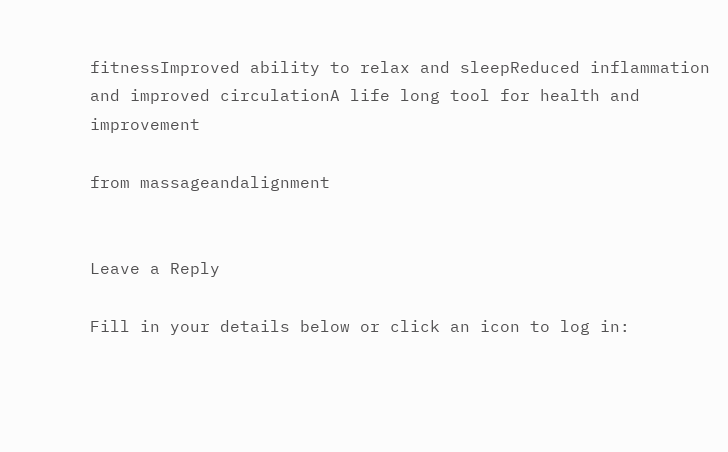fitnessImproved ability to relax and sleepReduced inflammation and improved circulationA life long tool for health and improvement

from massageandalignment


Leave a Reply

Fill in your details below or click an icon to log in: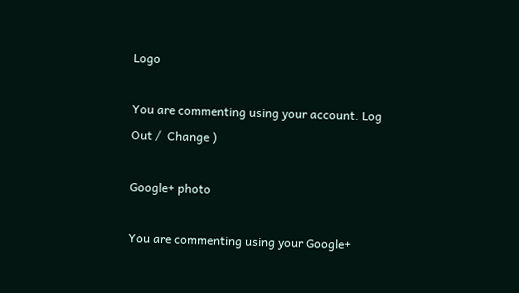Logo

You are commenting using your account. Log Out /  Change )

Google+ photo

You are commenting using your Google+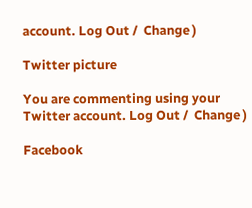account. Log Out /  Change )

Twitter picture

You are commenting using your Twitter account. Log Out /  Change )

Facebook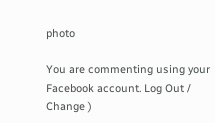photo

You are commenting using your Facebook account. Log Out /  Change )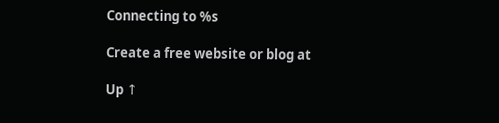Connecting to %s

Create a free website or blog at

Up ↑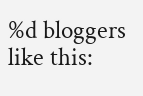%d bloggers like this: